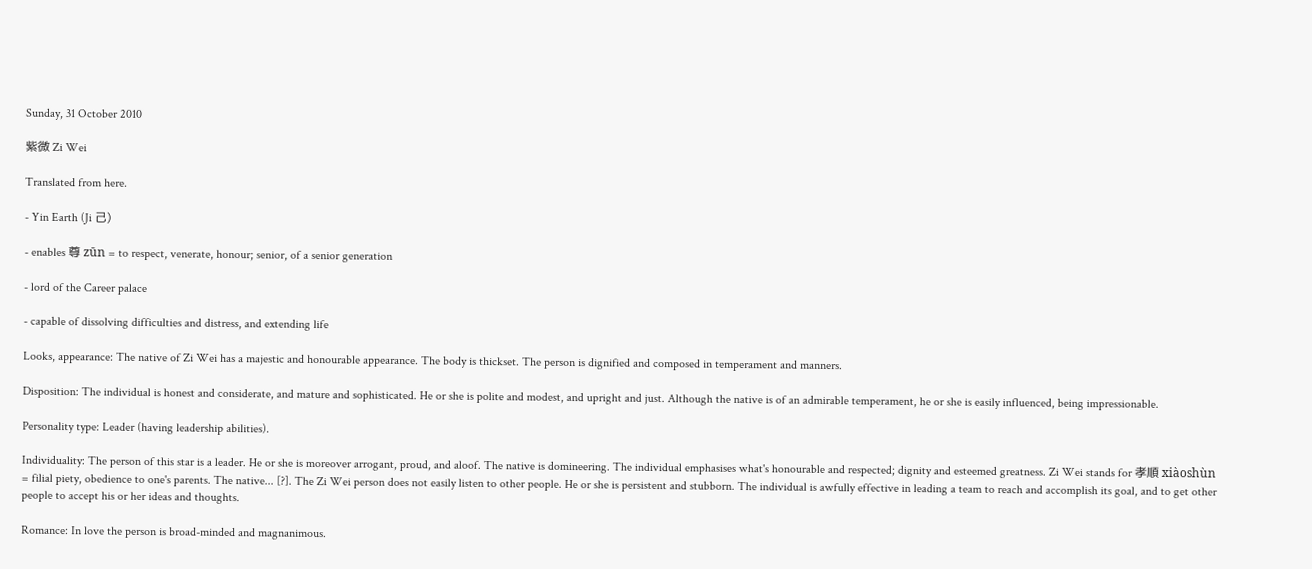Sunday, 31 October 2010

紫微 Zi Wei

Translated from here.

- Yin Earth (Ji 己)

- enables 尊 zūn = to respect, venerate, honour; senior, of a senior generation

- lord of the Career palace

- capable of dissolving difficulties and distress, and extending life

Looks, appearance: The native of Zi Wei has a majestic and honourable appearance. The body is thickset. The person is dignified and composed in temperament and manners.

Disposition: The individual is honest and considerate, and mature and sophisticated. He or she is polite and modest, and upright and just. Although the native is of an admirable temperament, he or she is easily influenced, being impressionable.

Personality type: Leader (having leadership abilities).

Individuality: The person of this star is a leader. He or she is moreover arrogant, proud, and aloof. The native is domineering. The individual emphasises what's honourable and respected; dignity and esteemed greatness. Zi Wei stands for 孝順 xiàoshùn = filial piety, obedience to one's parents. The native... [?]. The Zi Wei person does not easily listen to other people. He or she is persistent and stubborn. The individual is awfully effective in leading a team to reach and accomplish its goal, and to get other people to accept his or her ideas and thoughts.

Romance: In love the person is broad-minded and magnanimous.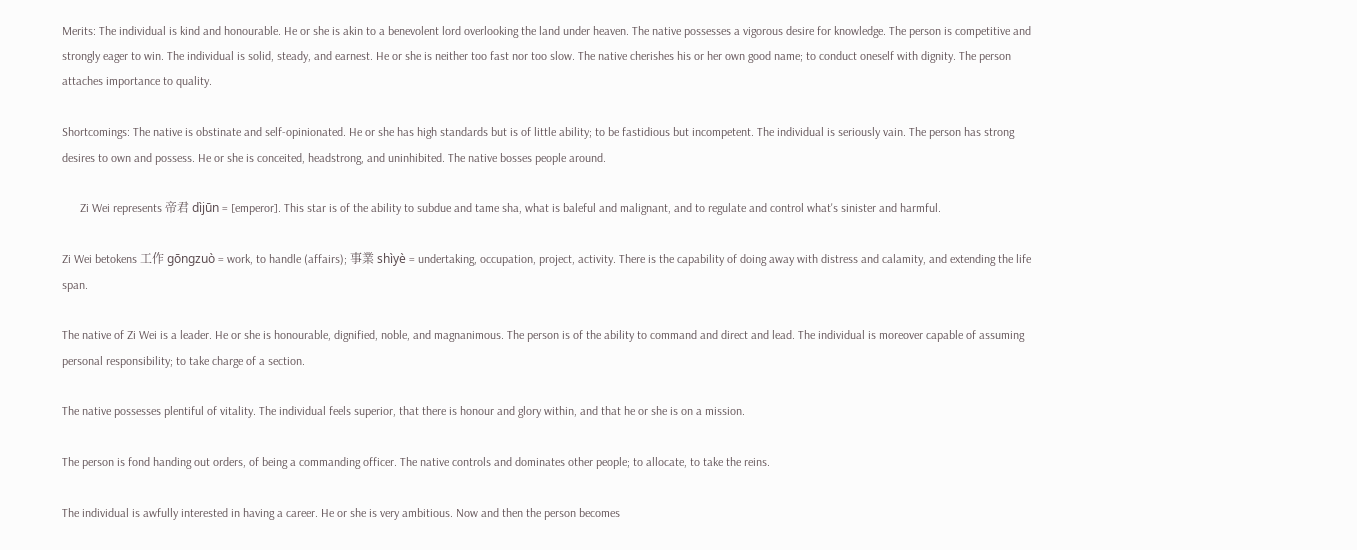Merits: The individual is kind and honourable. He or she is akin to a benevolent lord overlooking the land under heaven. The native possesses a vigorous desire for knowledge. The person is competitive and strongly eager to win. The individual is solid, steady, and earnest. He or she is neither too fast nor too slow. The native cherishes his or her own good name; to conduct oneself with dignity. The person attaches importance to quality.

Shortcomings: The native is obstinate and self-opinionated. He or she has high standards but is of little ability; to be fastidious but incompetent. The individual is seriously vain. The person has strong desires to own and possess. He or she is conceited, headstrong, and uninhibited. The native bosses people around.

      Zi Wei represents 帝君 dìjūn = [emperor]. This star is of the ability to subdue and tame sha, what is baleful and malignant, and to regulate and control what's sinister and harmful.

Zi Wei betokens 工作 gōngzuò = work, to handle (affairs); 事業 shìyè = undertaking, occupation, project, activity. There is the capability of doing away with distress and calamity, and extending the life span.

The native of Zi Wei is a leader. He or she is honourable, dignified, noble, and magnanimous. The person is of the ability to command and direct and lead. The individual is moreover capable of assuming personal responsibility; to take charge of a section.

The native possesses plentiful of vitality. The individual feels superior, that there is honour and glory within, and that he or she is on a mission.

The person is fond handing out orders, of being a commanding officer. The native controls and dominates other people; to allocate, to take the reins.

The individual is awfully interested in having a career. He or she is very ambitious. Now and then the person becomes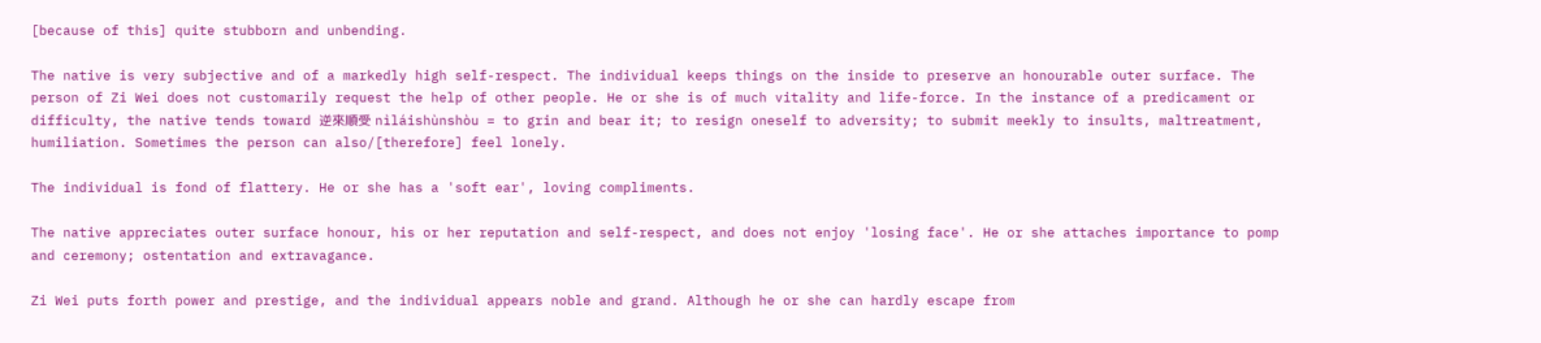[because of this] quite stubborn and unbending.

The native is very subjective and of a markedly high self-respect. The individual keeps things on the inside to preserve an honourable outer surface. The person of Zi Wei does not customarily request the help of other people. He or she is of much vitality and life-force. In the instance of a predicament or difficulty, the native tends toward 逆來順受 nìláishùnshòu = to grin and bear it; to resign oneself to adversity; to submit meekly to insults, maltreatment, humiliation. Sometimes the person can also/[therefore] feel lonely.

The individual is fond of flattery. He or she has a 'soft ear', loving compliments.

The native appreciates outer surface honour, his or her reputation and self-respect, and does not enjoy 'losing face'. He or she attaches importance to pomp and ceremony; ostentation and extravagance.

Zi Wei puts forth power and prestige, and the individual appears noble and grand. Although he or she can hardly escape from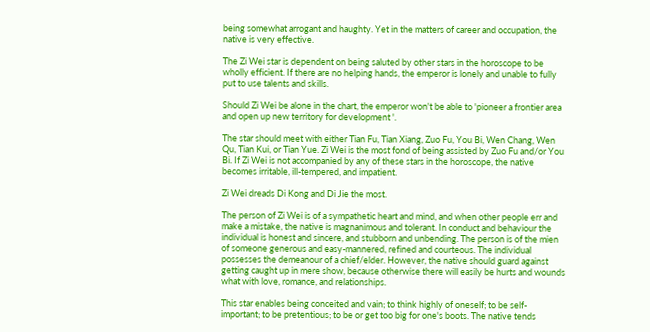being somewhat arrogant and haughty. Yet in the matters of career and occupation, the native is very effective.

The Zi Wei star is dependent on being saluted by other stars in the horoscope to be wholly efficient. If there are no helping hands, the emperor is lonely and unable to fully put to use talents and skills.

Should Zi Wei be alone in the chart, the emperor won't be able to 'pioneer a frontier area and open up new territory for development '.

The star should meet with either Tian Fu, Tian Xiang, Zuo Fu, You Bi, Wen Chang, Wen Qu, Tian Kui, or Tian Yue. Zi Wei is the most fond of being assisted by Zuo Fu and/or You Bi. If Zi Wei is not accompanied by any of these stars in the horoscope, the native becomes irritable, ill-tempered, and impatient.

Zi Wei dreads Di Kong and Di Jie the most.

The person of Zi Wei is of a sympathetic heart and mind, and when other people err and make a mistake, the native is magnanimous and tolerant. In conduct and behaviour the individual is honest and sincere, and stubborn and unbending. The person is of the mien of someone generous and easy-mannered, refined and courteous. The individual possesses the demeanour of a chief/elder. However, the native should guard against getting caught up in mere show, because otherwise there will easily be hurts and wounds what with love, romance, and relationships.

This star enables being conceited and vain; to think highly of oneself; to be self-important; to be pretentious; to be or get too big for one's boots. The native tends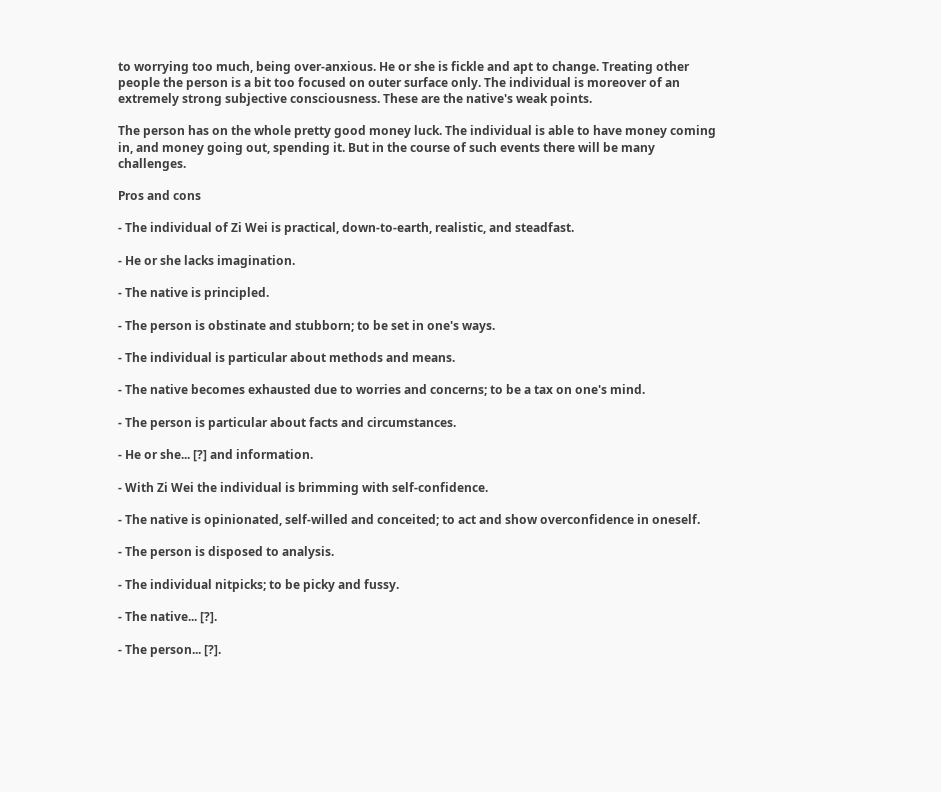to worrying too much, being over-anxious. He or she is fickle and apt to change. Treating other people the person is a bit too focused on outer surface only. The individual is moreover of an extremely strong subjective consciousness. These are the native's weak points.

The person has on the whole pretty good money luck. The individual is able to have money coming in, and money going out, spending it. But in the course of such events there will be many challenges.

Pros and cons

- The individual of Zi Wei is practical, down-to-earth, realistic, and steadfast.

- He or she lacks imagination.

- The native is principled.

- The person is obstinate and stubborn; to be set in one's ways.

- The individual is particular about methods and means.

- The native becomes exhausted due to worries and concerns; to be a tax on one's mind.

- The person is particular about facts and circumstances.

- He or she... [?] and information.

- With Zi Wei the individual is brimming with self-confidence.

- The native is opinionated, self-willed and conceited; to act and show overconfidence in oneself.

- The person is disposed to analysis.

- The individual nitpicks; to be picky and fussy.

- The native... [?].

- The person... [?].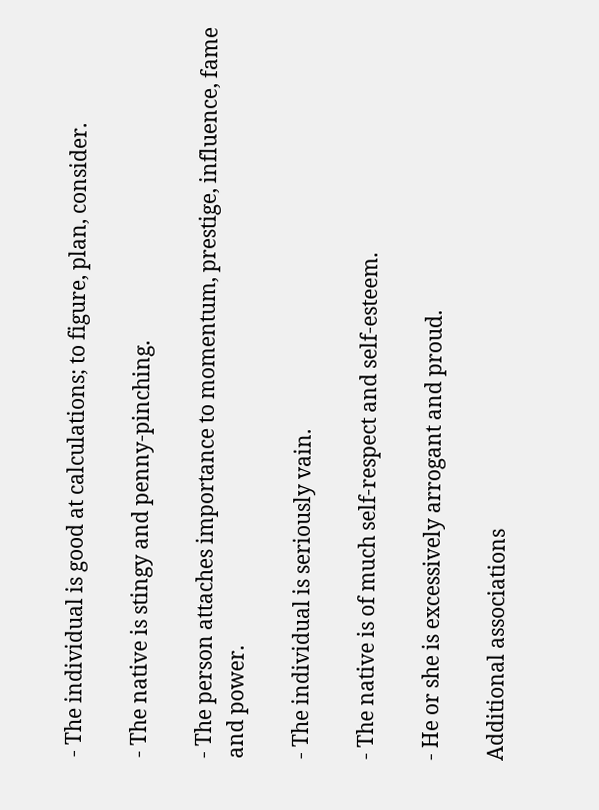- The individual is good at calculations; to figure, plan, consider.

- The native is stingy and penny-pinching.

- The person attaches importance to momentum, prestige, influence, fame and power.

- The individual is seriously vain.

- The native is of much self-respect and self-esteem.

- He or she is excessively arrogant and proud.

Additional associations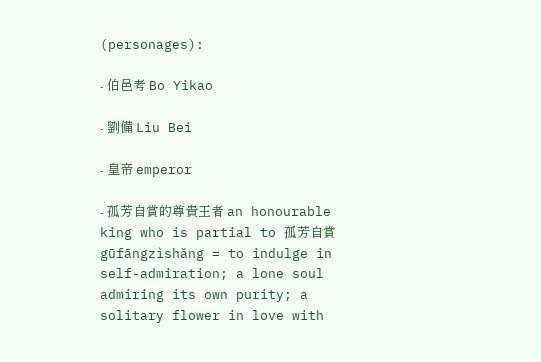(personages):

- 伯邑考 Bo Yikao

- 劉備 Liu Bei

- 皇帝 emperor

- 孤芳自賞的尊貴王者 an honourable king who is partial to 孤芳自賞 gūfāngzìshǎng = to indulge in self-admiration; a lone soul admiring its own purity; a solitary flower in love with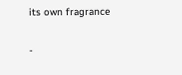its own fragrance

-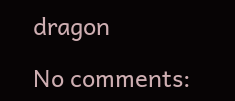dragon

No comments: